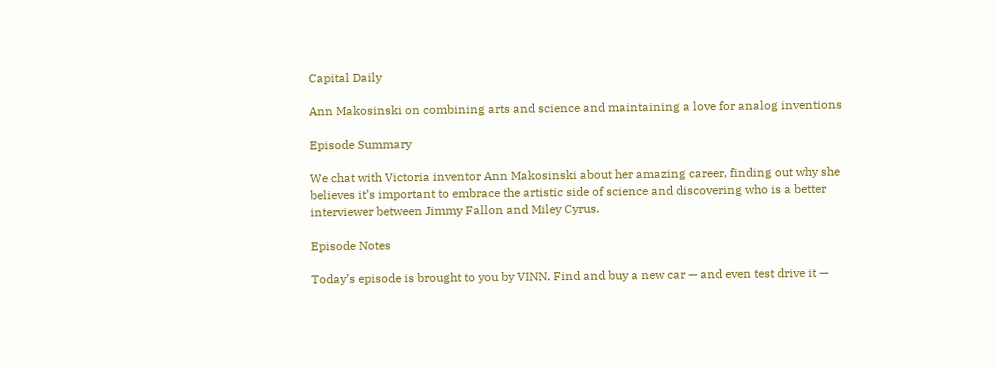Capital Daily

Ann Makosinski on combining arts and science and maintaining a love for analog inventions

Episode Summary

We chat with Victoria inventor Ann Makosinski about her amazing career, finding out why she believes it’s important to embrace the artistic side of science and discovering who is a better interviewer between Jimmy Fallon and Miley Cyrus.

Episode Notes

Today’s episode is brought to you by VINN. Find and buy a new car — and even test drive it —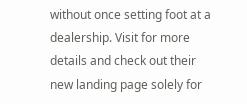without once setting foot at a dealership. Visit for more details and check out their new landing page solely for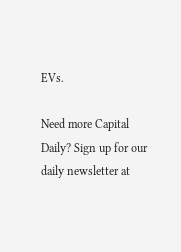EVs.

Need more Capital Daily? Sign up for our daily newsletter at